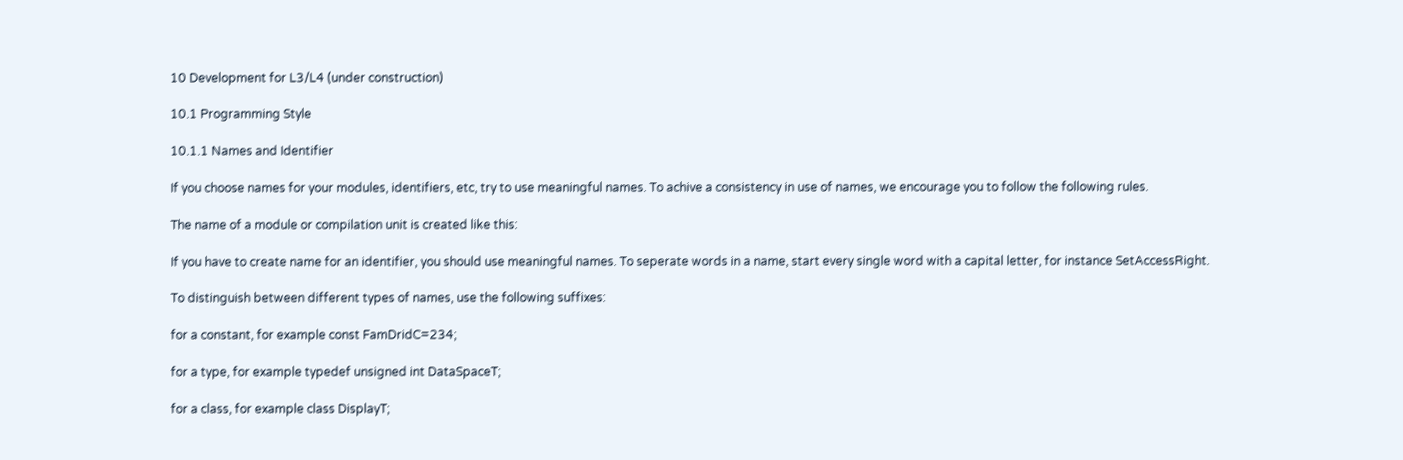10 Development for L3/L4 (under construction)

10.1 Programming Style

10.1.1 Names and Identifier

If you choose names for your modules, identifiers, etc, try to use meaningful names. To achive a consistency in use of names, we encourage you to follow the following rules.

The name of a module or compilation unit is created like this:

If you have to create name for an identifier, you should use meaningful names. To seperate words in a name, start every single word with a capital letter, for instance SetAccessRight.

To distinguish between different types of names, use the following suffixes:

for a constant, for example const FamDridC=234;

for a type, for example typedef unsigned int DataSpaceT;

for a class, for example class DisplayT;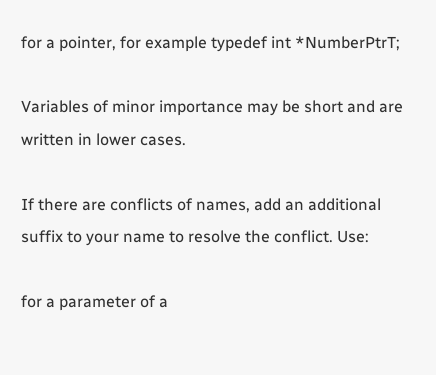for a pointer, for example typedef int *NumberPtrT;

Variables of minor importance may be short and are written in lower cases.

If there are conflicts of names, add an additional suffix to your name to resolve the conflict. Use:

for a parameter of a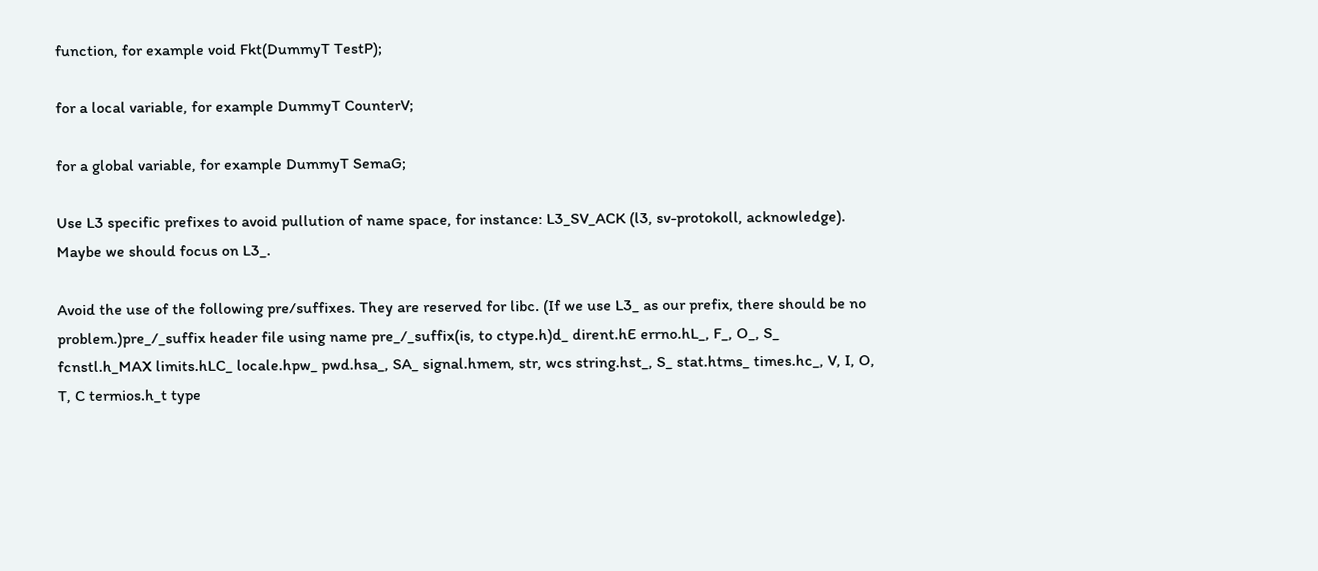function, for example void Fkt(DummyT TestP);

for a local variable, for example DummyT CounterV;

for a global variable, for example DummyT SemaG;

Use L3 specific prefixes to avoid pullution of name space, for instance: L3_SV_ACK (l3, sv-protokoll, acknowledge). Maybe we should focus on L3_.

Avoid the use of the following pre/suffixes. They are reserved for libc. (If we use L3_ as our prefix, there should be no problem.)pre_/_suffix header file using name pre_/_suffix(is, to ctype.h)d_ dirent.hE errno.hL_, F_, O_, S_ fcnstl.h_MAX limits.hLC_ locale.hpw_ pwd.hsa_, SA_ signal.hmem, str, wcs string.hst_, S_ stat.htms_ times.hc_, V, I, O, T, C termios.h_t type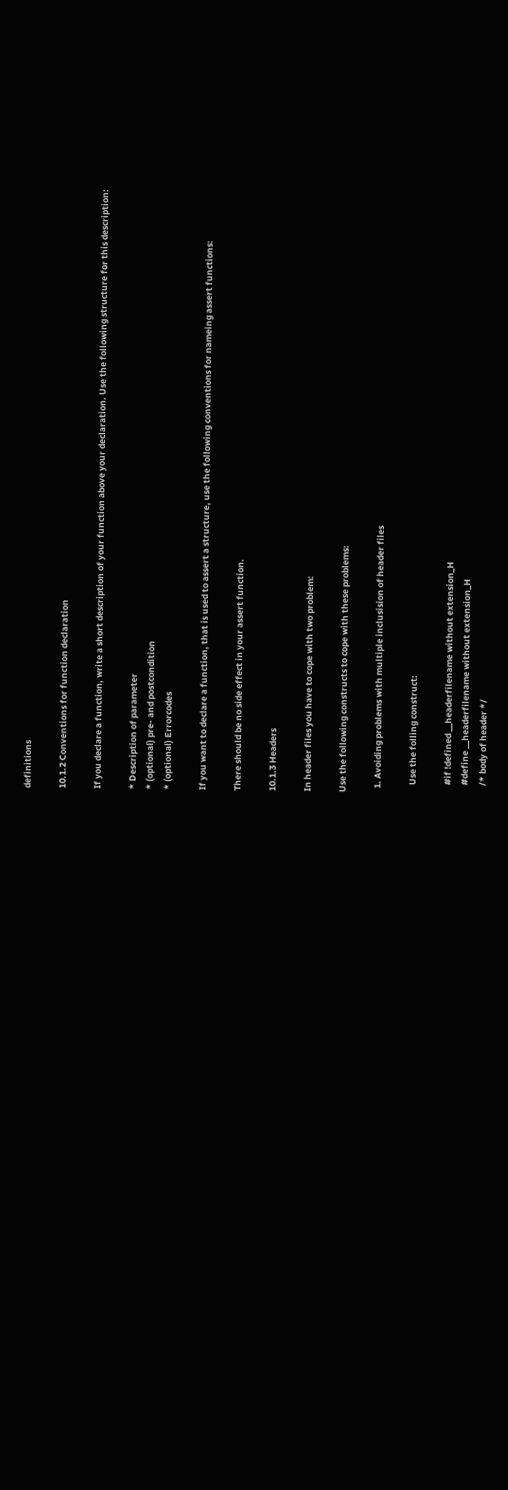definitions

10.1.2 Conventions for function declaration

If you declare a function, write a short description of your function above your declaration. Use the following structure for this description:

* Description of parameter
* (optional) pre- and postcondition
* (optional) Errorcodes

If you want to declare a function, that is used to assert a structure, use the following conventions for nameing assert functions:

There should be no side effect in your assert function.

10.1.3 Headers

In header files you have to cope with two problem:

Use the following constructs to cope with these problems:

  1. Avoiding problems with multiple inclusision of header files

    Use the folling construct:

    #if !defined __headerfilename without extension_H
    #define __headerfilename without extension_H
    /* body of header */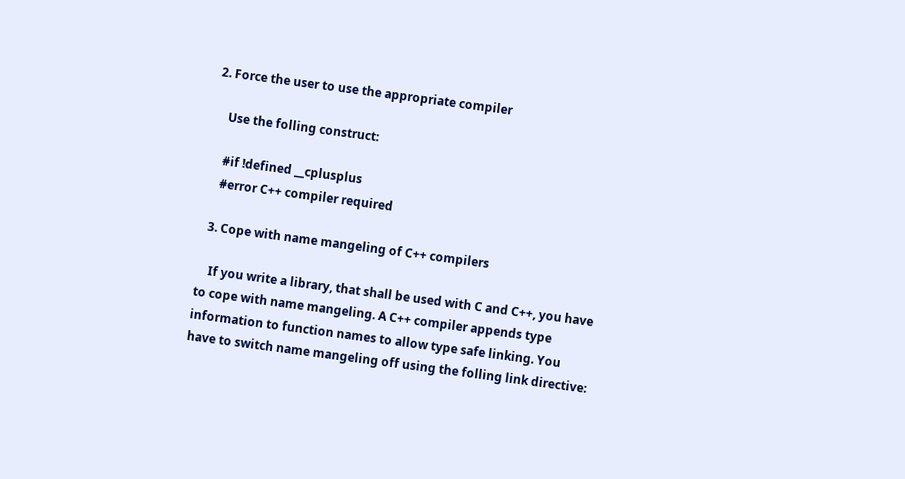2. Force the user to use the appropriate compiler

    Use the folling construct:

    #if !defined __cplusplus
    #error C++ compiler required

  3. Cope with name mangeling of C++ compilers

    If you write a library, that shall be used with C and C++, you have to cope with name mangeling. A C++ compiler appends type information to function names to allow type safe linking. You have to switch name mangeling off using the folling link directive: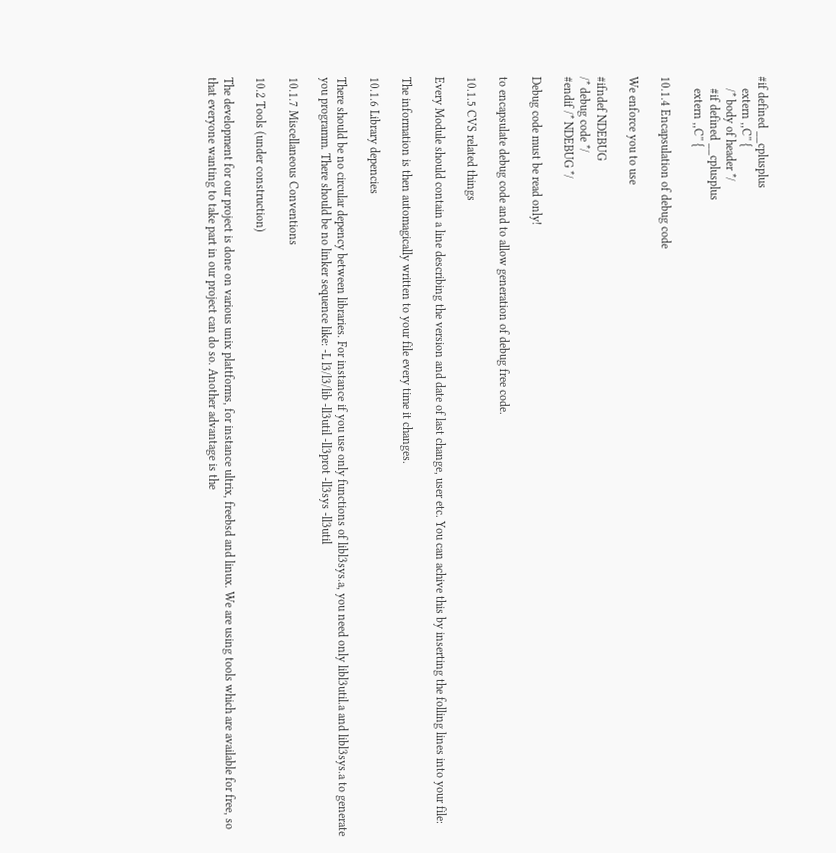#if defined __cplusplus
    extern ,,C'' {
    /* body of header */
    #if defined __cplusplus
    extern ,,C'' {

10.1.4 Encapsulation of debug code

We enforce you to use

#ifndef NDEBUG
/* debug code */
#endif /* NDEBUG */

Debug code must be read only!

to encapsulate debug code and to allow generation of debug free code.

10.1.5 CVS related things

Every Module should contain a line describing the version and date of last change, user etc. You can achive this by inserting the folling lines into your file:

The information is then automagically written to your file every time it changes.

10.1.6 Library depencies

There should be no circular depency between libraries. For instance if you use only functions of libl3sys.a, you need only libl3util.a and libl3sys.a to generate you programm. There should be no linker sequence like: -L l3/l3/lib -ll3util -ll3prot -ll3sys -ll3util

10.1.7 Miscellaneous Conventions

10.2 Tools (under construction)

The development for our project is done on various unix plattforms, for instance ultrix, freebsd and linux. We are using tools which are available for free, so that everyone wanting to take part in our project can do so. Another advantage is the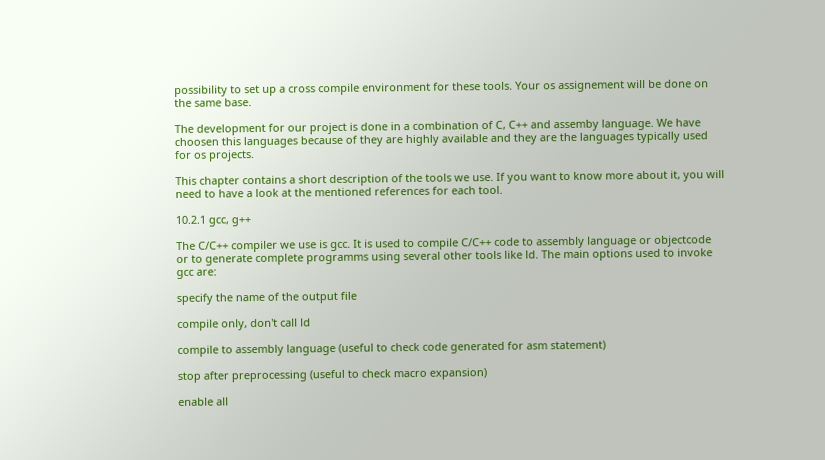possibility to set up a cross compile environment for these tools. Your os assignement will be done on the same base.

The development for our project is done in a combination of C, C++ and assemby language. We have choosen this languages because of they are highly available and they are the languages typically used for os projects.

This chapter contains a short description of the tools we use. If you want to know more about it, you will need to have a look at the mentioned references for each tool.

10.2.1 gcc, g++

The C/C++ compiler we use is gcc. It is used to compile C/C++ code to assembly language or objectcode or to generate complete programms using several other tools like ld. The main options used to invoke gcc are:

specify the name of the output file

compile only, don't call ld

compile to assembly language (useful to check code generated for asm statement)

stop after preprocessing (useful to check macro expansion)

enable all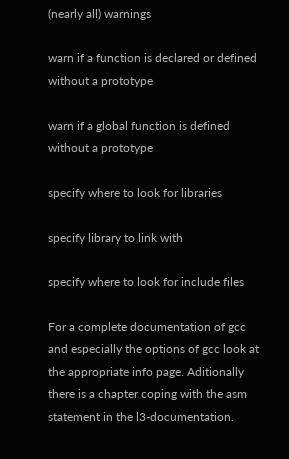(nearly all) warnings

warn if a function is declared or defined without a prototype

warn if a global function is defined without a prototype

specify where to look for libraries

specify library to link with

specify where to look for include files

For a complete documentation of gcc and especially the options of gcc look at the appropriate info page. Aditionally there is a chapter coping with the asm statement in the l3-documentation.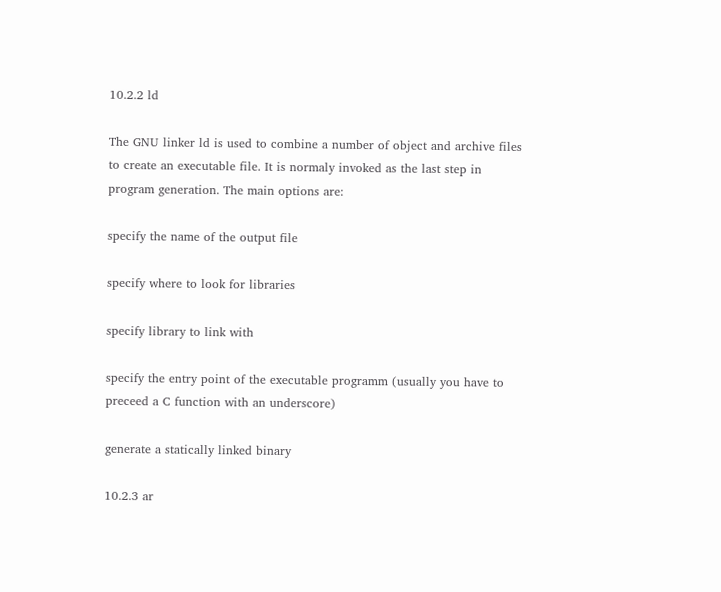10.2.2 ld

The GNU linker ld is used to combine a number of object and archive files to create an executable file. It is normaly invoked as the last step in program generation. The main options are:

specify the name of the output file

specify where to look for libraries

specify library to link with

specify the entry point of the executable programm (usually you have to preceed a C function with an underscore)

generate a statically linked binary

10.2.3 ar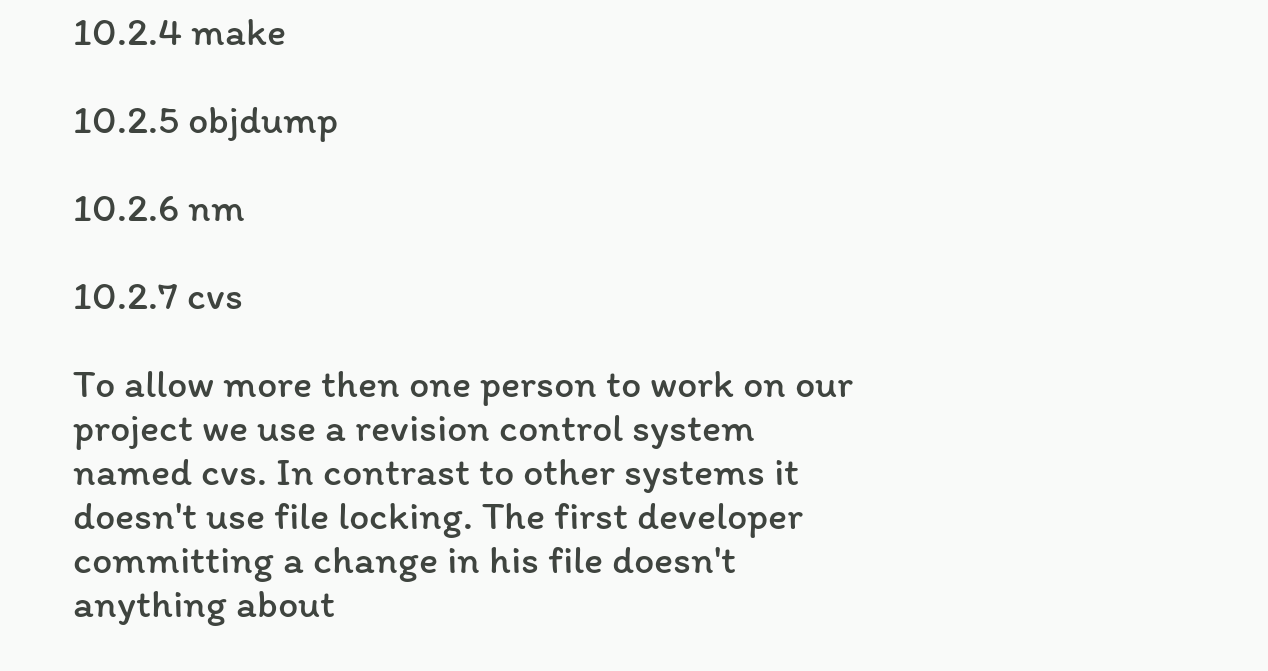10.2.4 make

10.2.5 objdump

10.2.6 nm

10.2.7 cvs

To allow more then one person to work on our project we use a revision control system named cvs. In contrast to other systems it doesn't use file locking. The first developer committing a change in his file doesn't anything about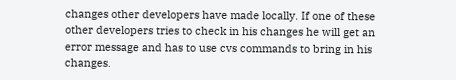changes other developers have made locally. If one of these other developers tries to check in his changes he will get an error message and has to use cvs commands to bring in his changes.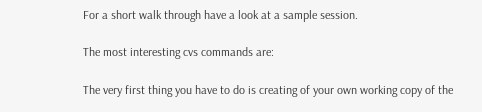For a short walk through have a look at a sample session.

The most interesting cvs commands are:

The very first thing you have to do is creating of your own working copy of the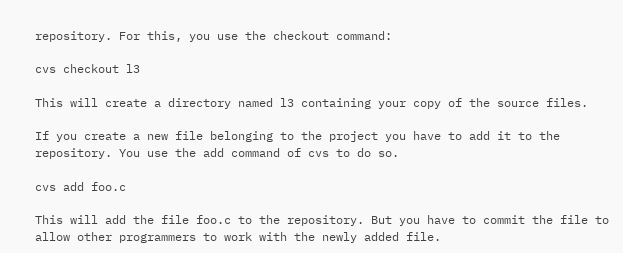repository. For this, you use the checkout command:

cvs checkout l3

This will create a directory named l3 containing your copy of the source files.

If you create a new file belonging to the project you have to add it to the repository. You use the add command of cvs to do so.

cvs add foo.c

This will add the file foo.c to the repository. But you have to commit the file to allow other programmers to work with the newly added file.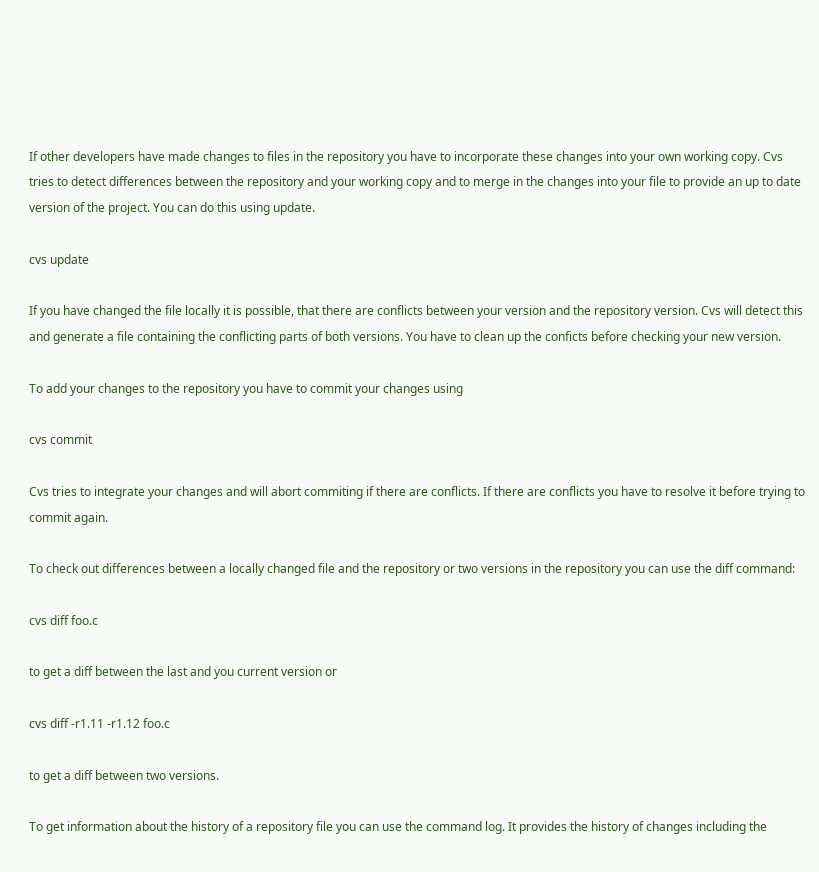If other developers have made changes to files in the repository you have to incorporate these changes into your own working copy. Cvs tries to detect differences between the repository and your working copy and to merge in the changes into your file to provide an up to date version of the project. You can do this using update.

cvs update

If you have changed the file locally it is possible, that there are conflicts between your version and the repository version. Cvs will detect this and generate a file containing the conflicting parts of both versions. You have to clean up the conficts before checking your new version.

To add your changes to the repository you have to commit your changes using

cvs commit

Cvs tries to integrate your changes and will abort commiting if there are conflicts. If there are conflicts you have to resolve it before trying to commit again.

To check out differences between a locally changed file and the repository or two versions in the repository you can use the diff command:

cvs diff foo.c

to get a diff between the last and you current version or

cvs diff -r1.11 -r1.12 foo.c

to get a diff between two versions.

To get information about the history of a repository file you can use the command log. It provides the history of changes including the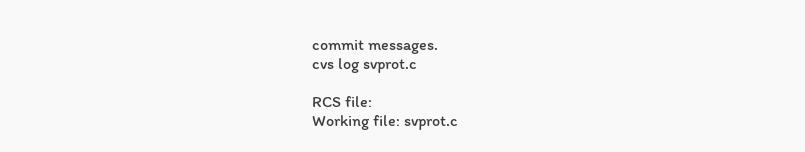commit messages.
cvs log svprot.c

RCS file:
Working file: svprot.c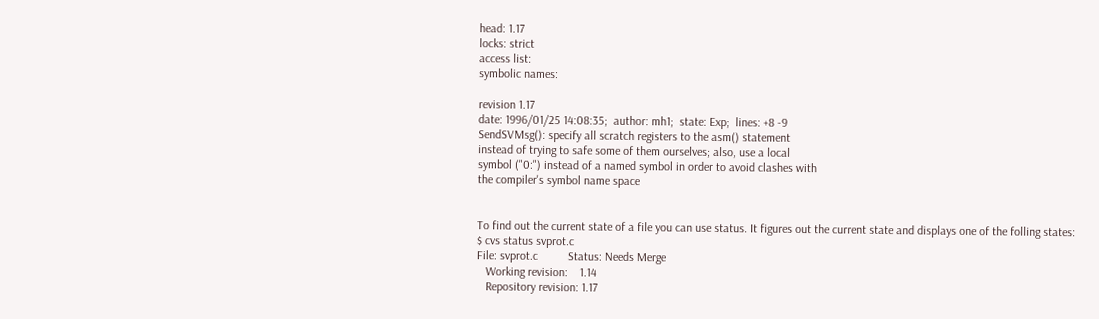head: 1.17
locks: strict
access list:
symbolic names:

revision 1.17
date: 1996/01/25 14:08:35;  author: mh1;  state: Exp;  lines: +8 -9
SendSVMsg(): specify all scratch registers to the asm() statement
instead of trying to safe some of them ourselves; also, use a local
symbol ("0:") instead of a named symbol in order to avoid clashes with
the compiler's symbol name space


To find out the current state of a file you can use status. It figures out the current state and displays one of the folling states:
$ cvs status svprot.c
File: svprot.c          Status: Needs Merge
   Working revision:    1.14
   Repository revision: 1.17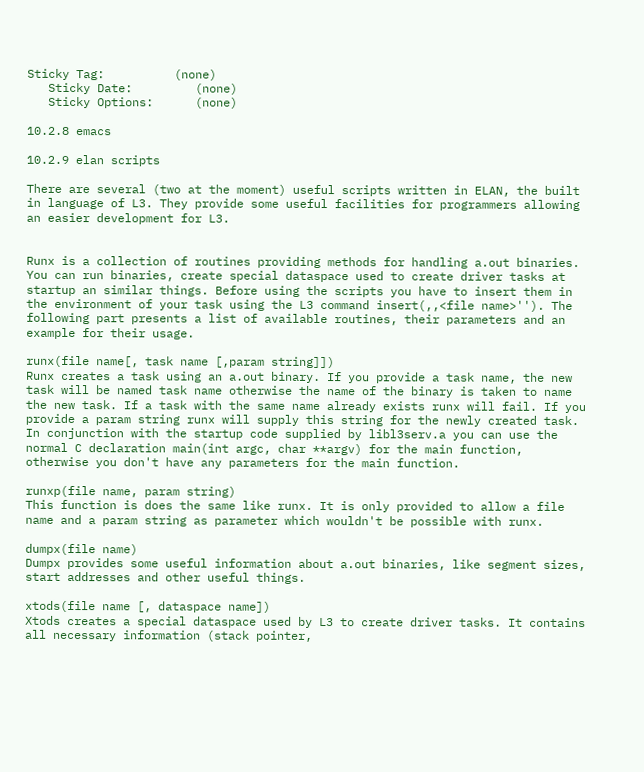Sticky Tag:          (none)
   Sticky Date:         (none)
   Sticky Options:      (none)

10.2.8 emacs

10.2.9 elan scripts

There are several (two at the moment) useful scripts written in ELAN, the built in language of L3. They provide some useful facilities for programmers allowing an easier development for L3.


Runx is a collection of routines providing methods for handling a.out binaries. You can run binaries, create special dataspace used to create driver tasks at startup an similar things. Before using the scripts you have to insert them in the environment of your task using the L3 command insert(,,<file name>''). The following part presents a list of available routines, their parameters and an example for their usage.

runx(file name[, task name [,param string]])
Runx creates a task using an a.out binary. If you provide a task name, the new task will be named task name otherwise the name of the binary is taken to name the new task. If a task with the same name already exists runx will fail. If you provide a param string runx will supply this string for the newly created task. In conjunction with the startup code supplied by libl3serv.a you can use the normal C declaration main(int argc, char **argv) for the main function, otherwise you don't have any parameters for the main function.

runxp(file name, param string)
This function is does the same like runx. It is only provided to allow a file name and a param string as parameter which wouldn't be possible with runx.

dumpx(file name)
Dumpx provides some useful information about a.out binaries, like segment sizes, start addresses and other useful things.

xtods(file name [, dataspace name])
Xtods creates a special dataspace used by L3 to create driver tasks. It contains all necessary information (stack pointer,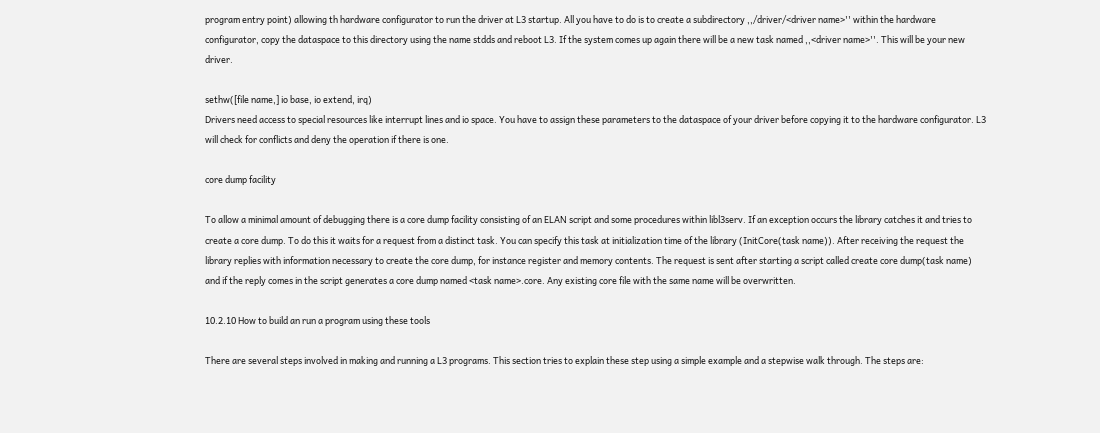program entry point) allowing th hardware configurator to run the driver at L3 startup. All you have to do is to create a subdirectory ,,/driver/<driver name>'' within the hardware configurator, copy the dataspace to this directory using the name stdds and reboot L3. If the system comes up again there will be a new task named ,,<driver name>''. This will be your new driver.

sethw([file name,] io base, io extend, irq)
Drivers need access to special resources like interrupt lines and io space. You have to assign these parameters to the dataspace of your driver before copying it to the hardware configurator. L3 will check for conflicts and deny the operation if there is one.

core dump facility

To allow a minimal amount of debugging there is a core dump facility consisting of an ELAN script and some procedures within libl3serv. If an exception occurs the library catches it and tries to create a core dump. To do this it waits for a request from a distinct task. You can specify this task at initialization time of the library (InitCore(task name)). After receiving the request the library replies with information necessary to create the core dump, for instance register and memory contents. The request is sent after starting a script called create core dump(task name) and if the reply comes in the script generates a core dump named <task name>.core. Any existing core file with the same name will be overwritten.

10.2.10 How to build an run a program using these tools

There are several steps involved in making and running a L3 programs. This section tries to explain these step using a simple example and a stepwise walk through. The steps are: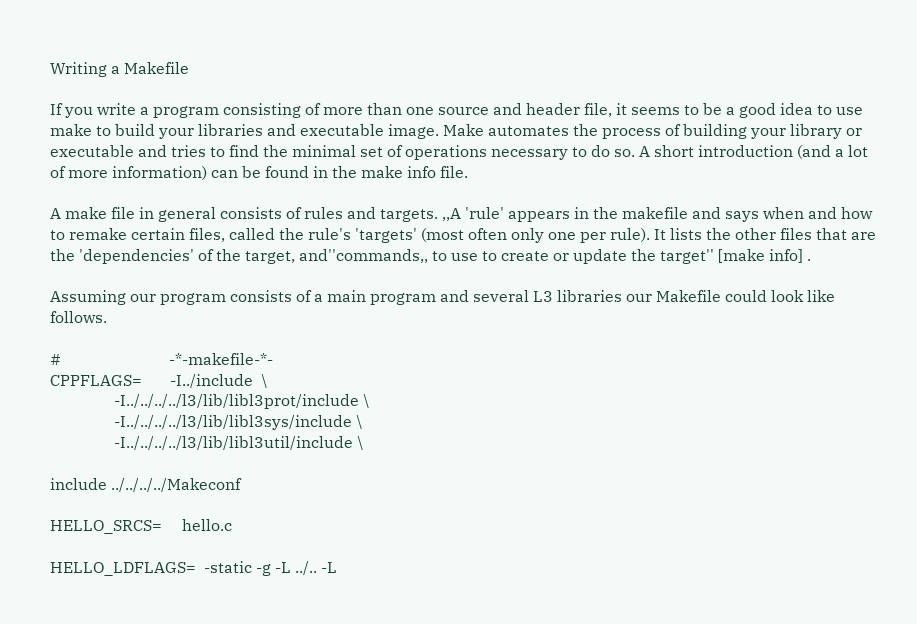Writing a Makefile

If you write a program consisting of more than one source and header file, it seems to be a good idea to use make to build your libraries and executable image. Make automates the process of building your library or executable and tries to find the minimal set of operations necessary to do so. A short introduction (and a lot of more information) can be found in the make info file.

A make file in general consists of rules and targets. ,,A 'rule' appears in the makefile and says when and how to remake certain files, called the rule's 'targets' (most often only one per rule). It lists the other files that are the 'dependencies' of the target, and''commands,, to use to create or update the target'' [make info] .

Assuming our program consists of a main program and several L3 libraries our Makefile could look like follows.

#                           -*-makefile-*-
CPPFLAGS=       -I../include  \
                -I../../../../l3/lib/libl3prot/include \
                -I../../../../l3/lib/libl3sys/include \
                -I../../../../l3/lib/libl3util/include \

include ../../../../Makeconf

HELLO_SRCS=     hello.c

HELLO_LDFLAGS=  -static -g -L ../.. -L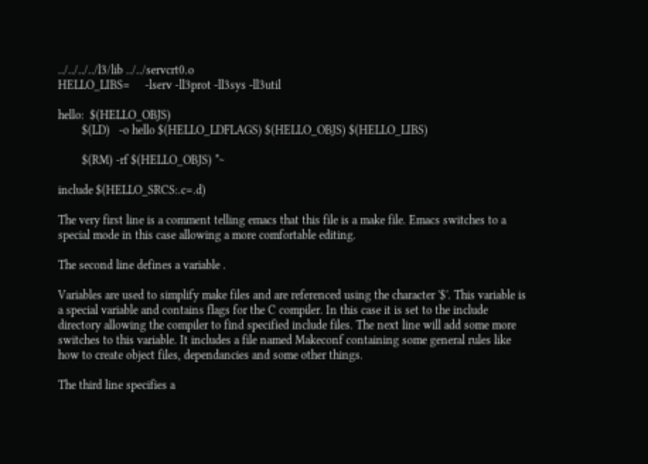../../../../l3/lib ../../servcrt0.o
HELLO_LIBS=     -lserv -ll3prot -ll3sys -ll3util

hello:  $(HELLO_OBJS)
        $(LD)   -o hello $(HELLO_LDFLAGS) $(HELLO_OBJS) $(HELLO_LIBS)

        $(RM) -rf $(HELLO_OBJS) *~

include $(HELLO_SRCS:.c=.d)

The very first line is a comment telling emacs that this file is a make file. Emacs switches to a special mode in this case allowing a more comfortable editing.

The second line defines a variable .

Variables are used to simplify make files and are referenced using the character '$'. This variable is a special variable and contains flags for the C compiler. In this case it is set to the include directory allowing the compiler to find specified include files. The next line will add some more switches to this variable. It includes a file named Makeconf containing some general rules like how to create object files, dependancies and some other things.

The third line specifies a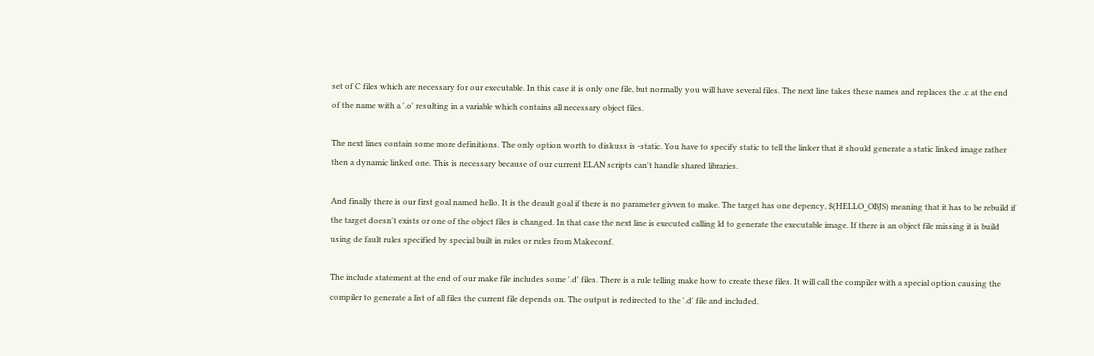set of C files which are necessary for our executable. In this case it is only one file, but normally you will have several files. The next line takes these names and replaces the .c at the end of the name with a '.o' resulting in a variable which contains all necessary object files.

The next lines contain some more definitions. The only option worth to diskuss is -static. You have to specify static to tell the linker that it should generate a static linked image rather then a dynamic linked one. This is necessary because of our current ELAN scripts can't handle shared libraries.

And finally there is our first goal named hello. It is the deault goal if there is no parameter givven to make. The target has one depency, $(HELLO_OBJS) meaning that it has to be rebuild if the target doesn't exists or one of the object files is changed. In that case the next line is executed calling ld to generate the executable image. If there is an object file missing it is build using de fault rules specified by special built in rules or rules from Makeconf.

The include statement at the end of our make file includes some '.d' files. There is a rule telling make how to create these files. It will call the compiler with a special option causing the compiler to generate a list of all files the current file depends on. The output is redirected to the '.d' file and included.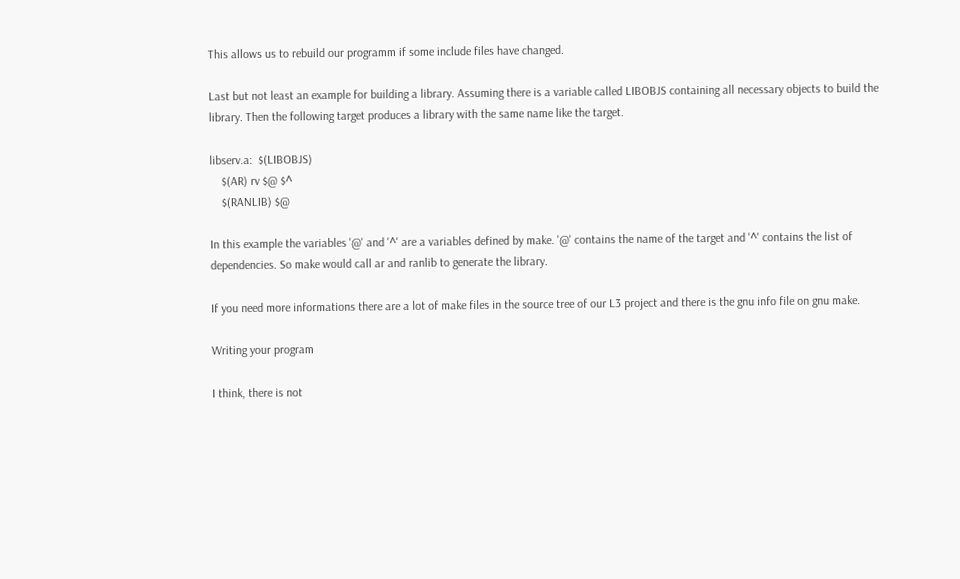This allows us to rebuild our programm if some include files have changed.

Last but not least an example for building a library. Assuming there is a variable called LIBOBJS containing all necessary objects to build the library. Then the following target produces a library with the same name like the target.

libserv.a:  $(LIBOBJS)
    $(AR) rv $@ $^
    $(RANLIB) $@

In this example the variables '@' and '^' are a variables defined by make. '@' contains the name of the target and '^' contains the list of dependencies. So make would call ar and ranlib to generate the library.

If you need more informations there are a lot of make files in the source tree of our L3 project and there is the gnu info file on gnu make.

Writing your program

I think, there is not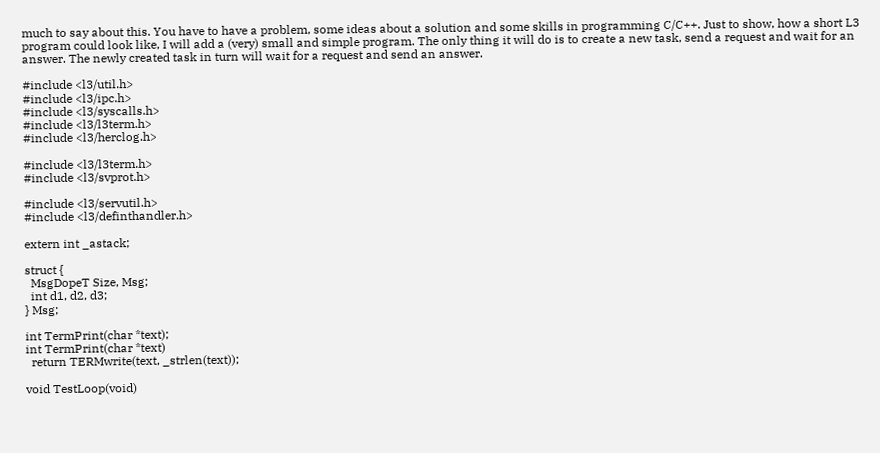much to say about this. You have to have a problem, some ideas about a solution and some skills in programming C/C++. Just to show, how a short L3 program could look like, I will add a (very) small and simple program. The only thing it will do is to create a new task, send a request and wait for an answer. The newly created task in turn will wait for a request and send an answer.

#include <l3/util.h>
#include <l3/ipc.h>
#include <l3/syscalls.h>
#include <l3/l3term.h>
#include <l3/herclog.h>

#include <l3/l3term.h>
#include <l3/svprot.h>

#include <l3/servutil.h>
#include <l3/definthandler.h>

extern int _astack;

struct {
  MsgDopeT Size, Msg;
  int d1, d2, d3;
} Msg;

int TermPrint(char *text);
int TermPrint(char *text)
  return TERMwrite(text, _strlen(text));

void TestLoop(void)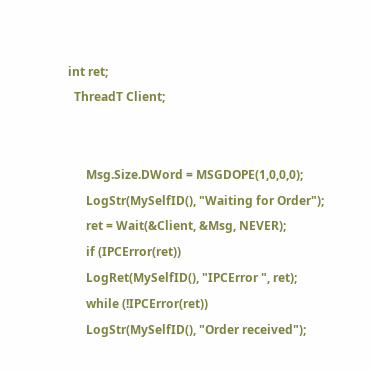int ret;
  ThreadT Client;


      Msg.Size.DWord = MSGDOPE(1,0,0,0);
      LogStr(MySelfID(), "Waiting for Order");
      ret = Wait(&Client, &Msg, NEVER);
      if (IPCError(ret))
      LogRet(MySelfID(), "IPCError ", ret);
      while (!IPCError(ret))
      LogStr(MySelfID(), "Order received");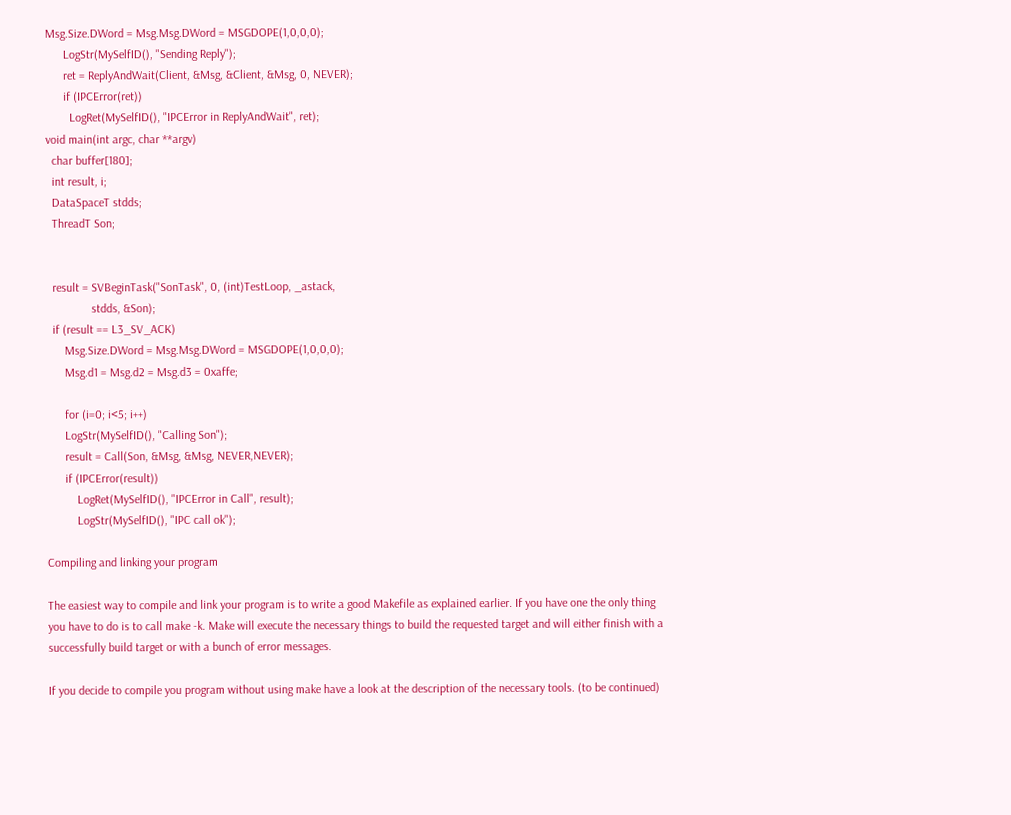Msg.Size.DWord = Msg.Msg.DWord = MSGDOPE(1,0,0,0);
      LogStr(MySelfID(), "Sending Reply");
      ret = ReplyAndWait(Client, &Msg, &Client, &Msg, 0, NEVER);
      if (IPCError(ret))
        LogRet(MySelfID(), "IPCError in ReplyAndWait", ret);
void main(int argc, char **argv)
  char buffer[180];
  int result, i;
  DataSpaceT stdds;
  ThreadT Son;


  result = SVBeginTask("SonTask", 0, (int)TestLoop, _astack,
               stdds, &Son);
  if (result == L3_SV_ACK)
      Msg.Size.DWord = Msg.Msg.DWord = MSGDOPE(1,0,0,0);
      Msg.d1 = Msg.d2 = Msg.d3 = 0xaffe;

      for (i=0; i<5; i++)
      LogStr(MySelfID(), "Calling Son");
      result = Call(Son, &Msg, &Msg, NEVER,NEVER);
      if (IPCError(result))
          LogRet(MySelfID(), "IPCError in Call", result);
          LogStr(MySelfID(), "IPC call ok");

Compiling and linking your program

The easiest way to compile and link your program is to write a good Makefile as explained earlier. If you have one the only thing you have to do is to call make -k. Make will execute the necessary things to build the requested target and will either finish with a successfully build target or with a bunch of error messages.

If you decide to compile you program without using make have a look at the description of the necessary tools. (to be continued)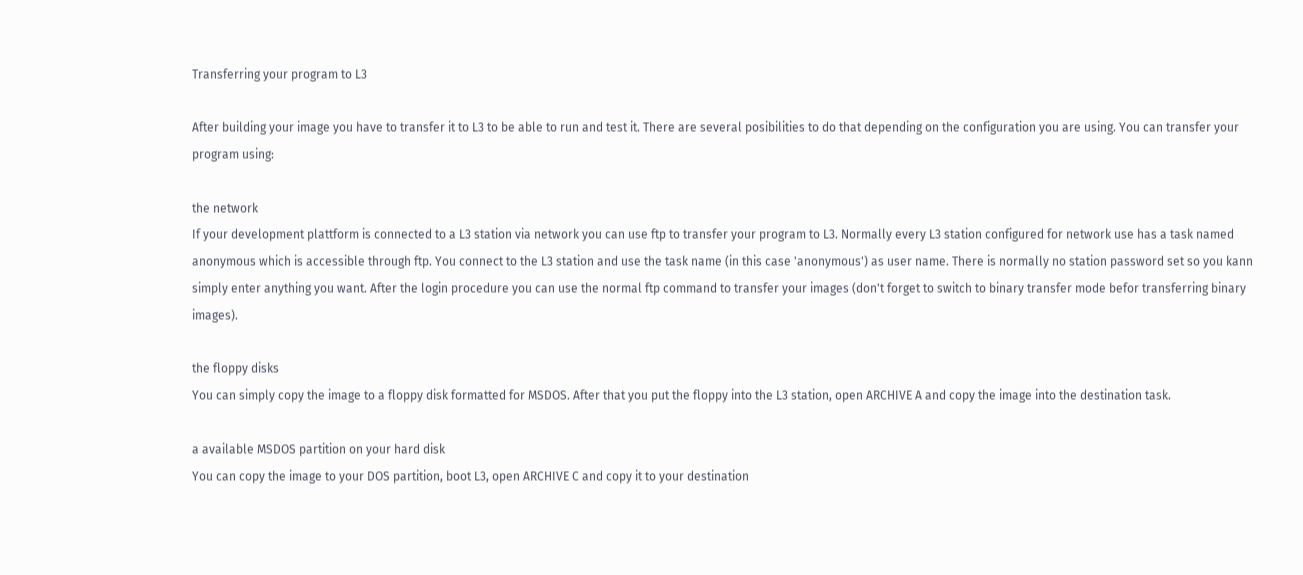Transferring your program to L3

After building your image you have to transfer it to L3 to be able to run and test it. There are several posibilities to do that depending on the configuration you are using. You can transfer your program using:

the network
If your development plattform is connected to a L3 station via network you can use ftp to transfer your program to L3. Normally every L3 station configured for network use has a task named anonymous which is accessible through ftp. You connect to the L3 station and use the task name (in this case 'anonymous') as user name. There is normally no station password set so you kann simply enter anything you want. After the login procedure you can use the normal ftp command to transfer your images (don't forget to switch to binary transfer mode befor transferring binary images).

the floppy disks
You can simply copy the image to a floppy disk formatted for MSDOS. After that you put the floppy into the L3 station, open ARCHIVE A and copy the image into the destination task.

a available MSDOS partition on your hard disk
You can copy the image to your DOS partition, boot L3, open ARCHIVE C and copy it to your destination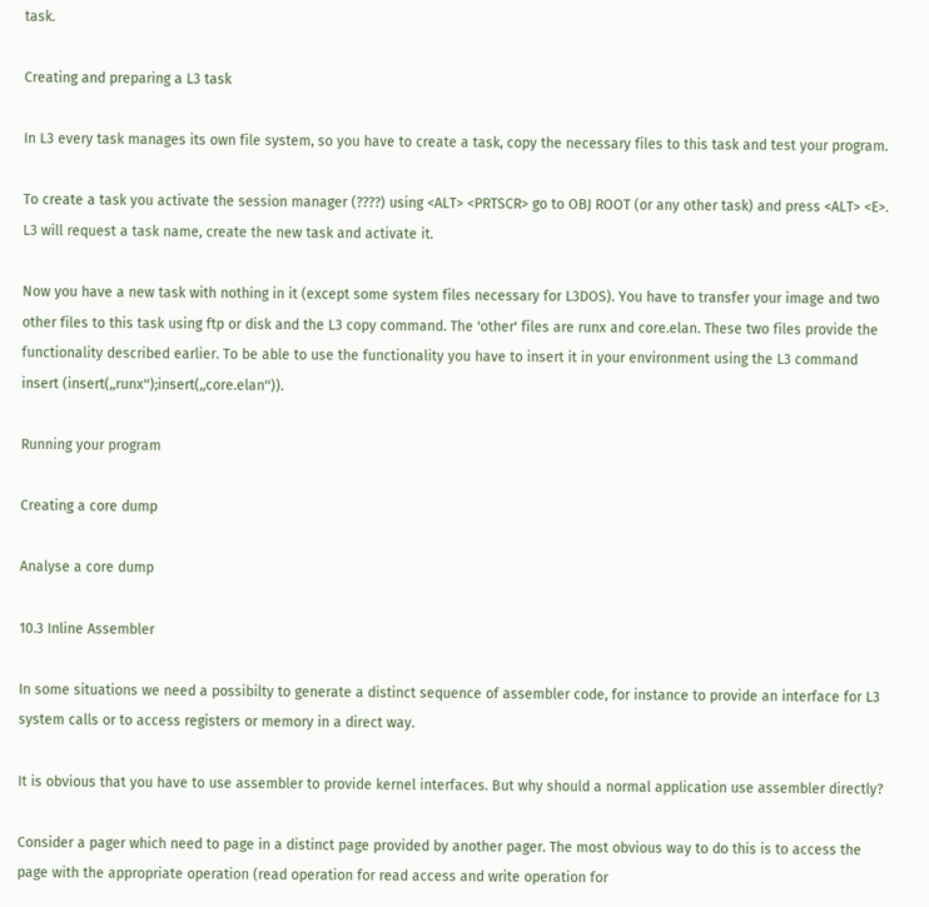task.

Creating and preparing a L3 task

In L3 every task manages its own file system, so you have to create a task, copy the necessary files to this task and test your program.

To create a task you activate the session manager (????) using <ALT> <PRTSCR> go to OBJ ROOT (or any other task) and press <ALT> <E>. L3 will request a task name, create the new task and activate it.

Now you have a new task with nothing in it (except some system files necessary for L3DOS). You have to transfer your image and two other files to this task using ftp or disk and the L3 copy command. The 'other' files are runx and core.elan. These two files provide the functionality described earlier. To be able to use the functionality you have to insert it in your environment using the L3 command insert (insert(,,runx'');insert(,,core.elan'')).

Running your program

Creating a core dump

Analyse a core dump

10.3 Inline Assembler

In some situations we need a possibilty to generate a distinct sequence of assembler code, for instance to provide an interface for L3 system calls or to access registers or memory in a direct way.

It is obvious that you have to use assembler to provide kernel interfaces. But why should a normal application use assembler directly?

Consider a pager which need to page in a distinct page provided by another pager. The most obvious way to do this is to access the page with the appropriate operation (read operation for read access and write operation for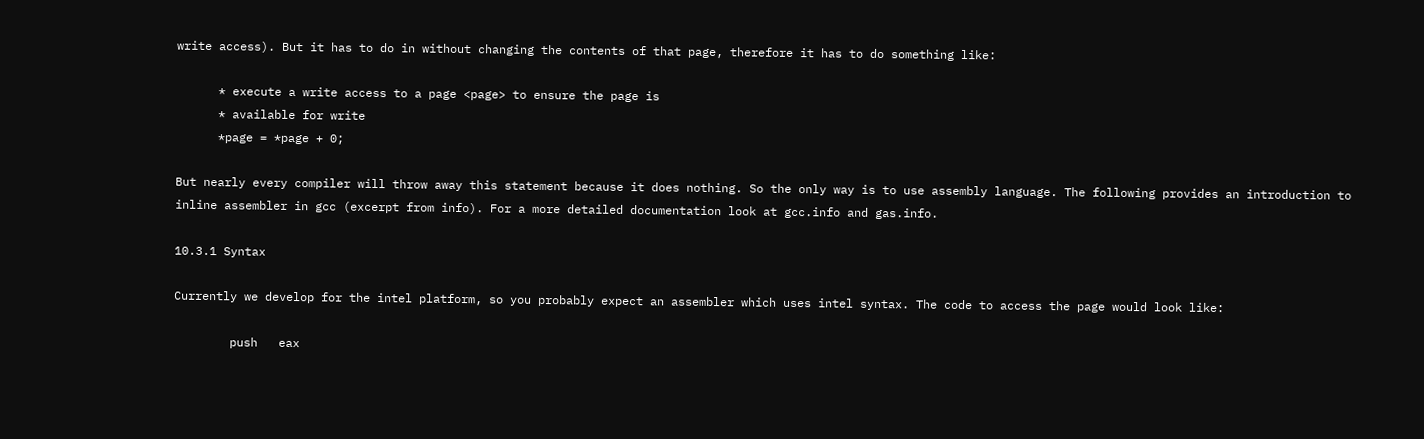write access). But it has to do in without changing the contents of that page, therefore it has to do something like:

      * execute a write access to a page <page> to ensure the page is
      * available for write
      *page = *page + 0;

But nearly every compiler will throw away this statement because it does nothing. So the only way is to use assembly language. The following provides an introduction to inline assembler in gcc (excerpt from info). For a more detailed documentation look at gcc.info and gas.info.

10.3.1 Syntax

Currently we develop for the intel platform, so you probably expect an assembler which uses intel syntax. The code to access the page would look like:

        push   eax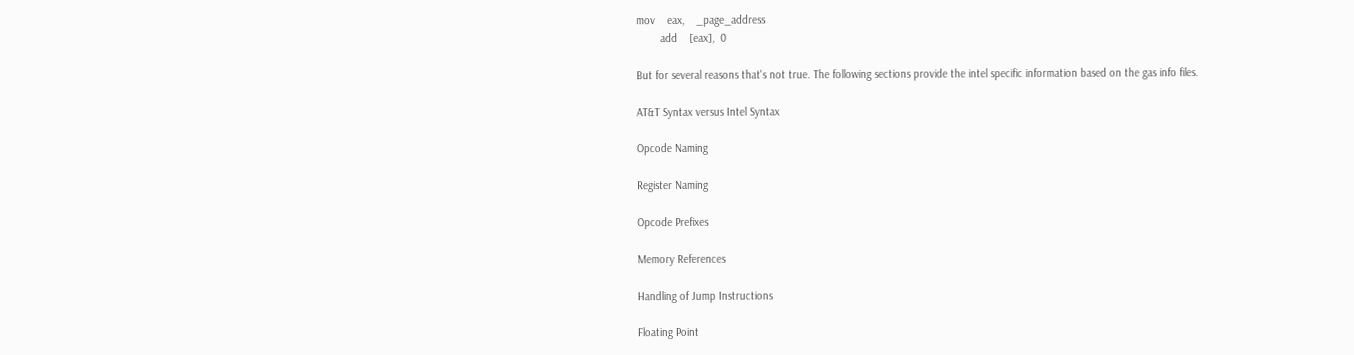mov    eax,    _page_address
        add    [eax],  0

But for several reasons that's not true. The following sections provide the intel specific information based on the gas info files.

AT&T Syntax versus Intel Syntax

Opcode Naming

Register Naming

Opcode Prefixes

Memory References

Handling of Jump Instructions

Floating Point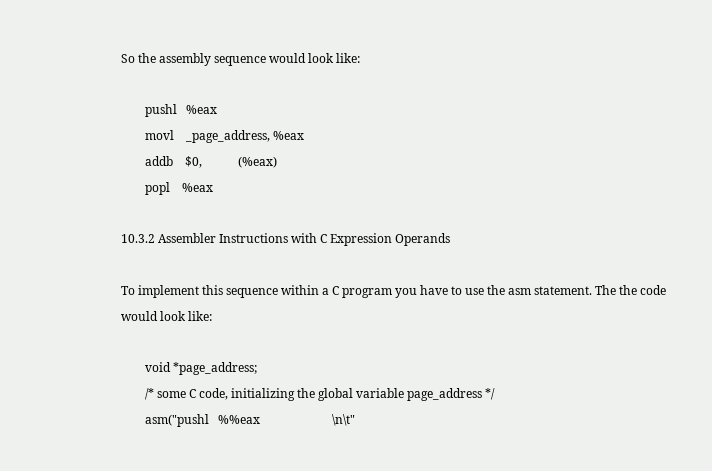So the assembly sequence would look like:

        pushl   %eax
        movl    _page_address, %eax
        addb    $0,            (%eax)
        popl    %eax

10.3.2 Assembler Instructions with C Expression Operands

To implement this sequence within a C program you have to use the asm statement. The the code would look like:

        void *page_address;
        /* some C code, initializing the global variable page_address */
        asm("pushl   %%eax                        \n\t"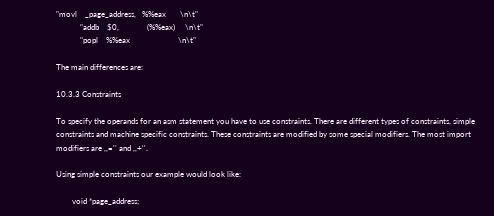"movl    _page_address,   %%eax       \n\t"
            "addb    $0,              (%%eax)     \n\t"
            "popl    %%eax                        \n\t"

The main differences are:

10.3.3 Constraints

To specify the operands for an asm statement you have to use constraints. There are different types of constraints, simple constraints and machine specific constraints. These constraints are modified by some special modifiers. The most import modifiers are ,,='' and ,,+''.

Using simple constraints our example would look like:

        void *page_address;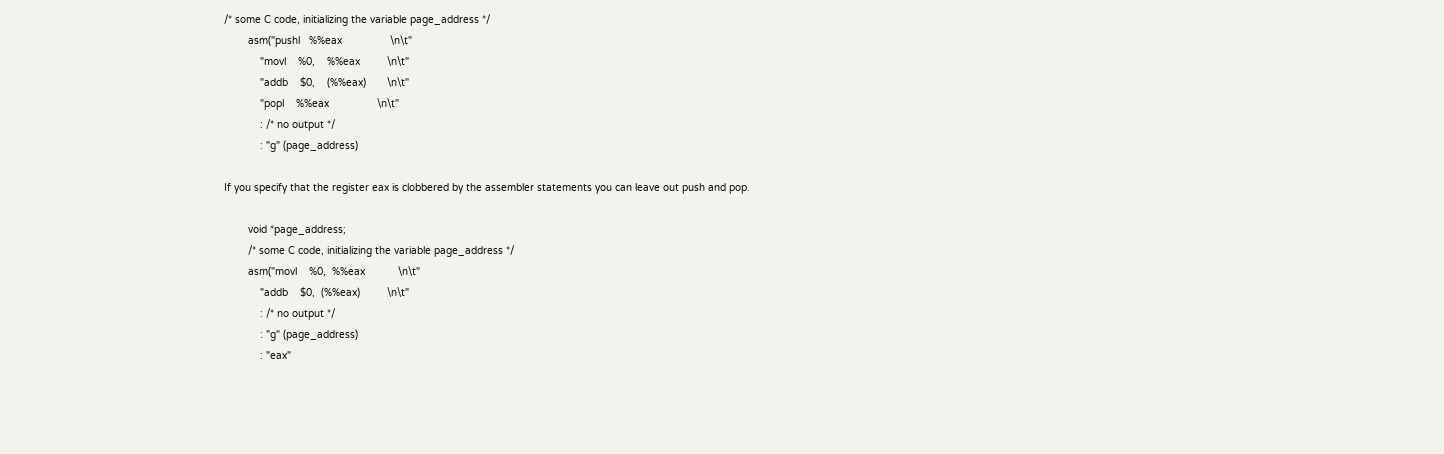/* some C code, initializing the variable page_address */
        asm("pushl   %%eax                \n\t"
            "movl    %0,    %%eax         \n\t"
            "addb    $0,    (%%eax)       \n\t"
            "popl    %%eax                \n\t"
            : /* no output */
            : "g" (page_address)

If you specify that the register eax is clobbered by the assembler statements you can leave out push and pop.

        void *page_address;
        /* some C code, initializing the variable page_address */
        asm("movl    %0,  %%eax           \n\t"
            "addb    $0,  (%%eax)         \n\t"
            : /* no output */
            : "g" (page_address)
            : "eax"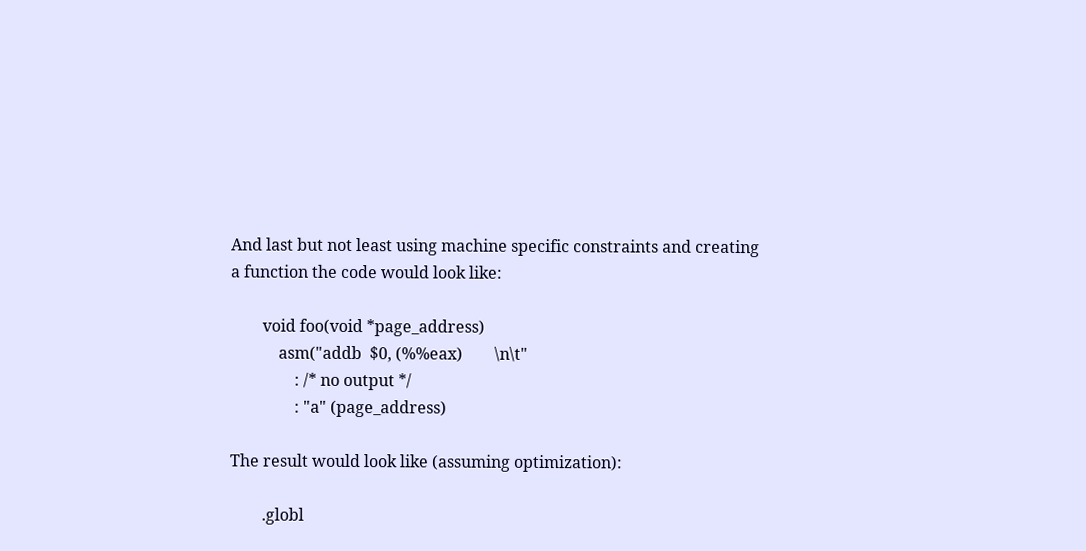And last but not least using machine specific constraints and creating a function the code would look like:

        void foo(void *page_address)
            asm("addb  $0, (%%eax)        \n\t"
                : /* no output */
                : "a" (page_address)

The result would look like (assuming optimization):

        .globl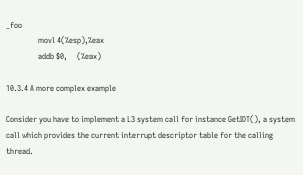_foo
                movl 4(%esp),%eax
                addb $0,     (%eax)

10.3.4 A more complex example

Consider you have to implement a L3 system call for instance GetIDT(), a system call which provides the current interrupt descriptor table for the calling thread.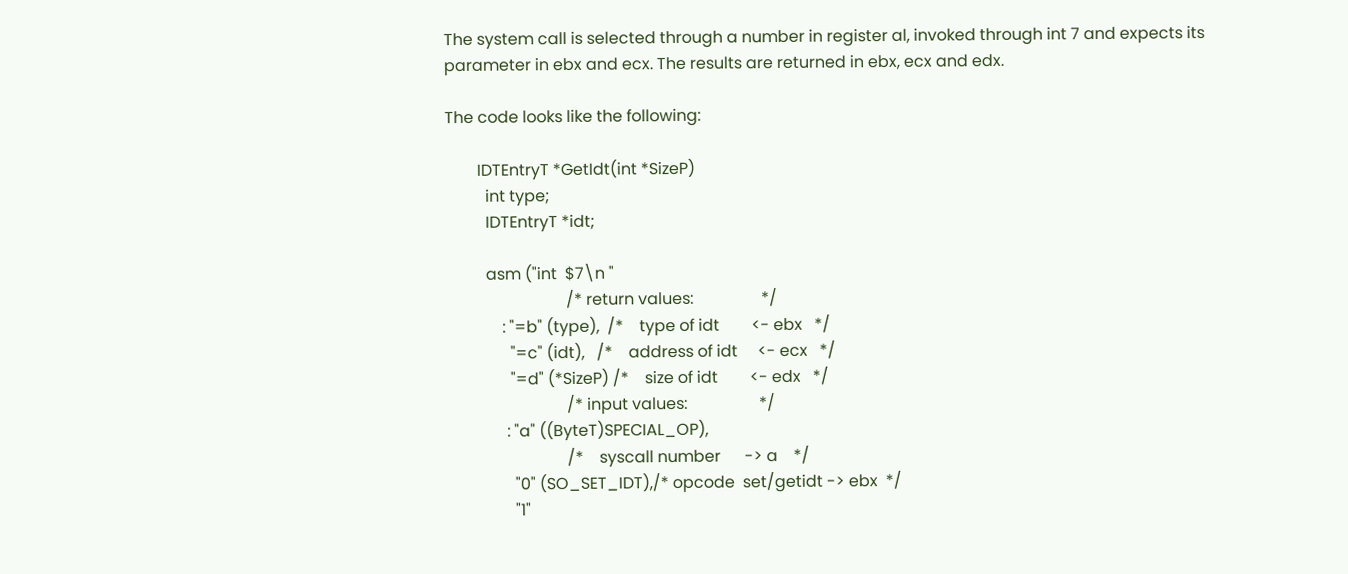The system call is selected through a number in register al, invoked through int 7 and expects its parameter in ebx and ecx. The results are returned in ebx, ecx and edx.

The code looks like the following:

        IDTEntryT *GetIdt(int *SizeP)
          int type;
          IDTEntryT *idt;

          asm ("int  $7\n "
                              /* return values:                 */
              : "=b" (type),  /*    type of idt        <- ebx   */
                "=c" (idt),   /*    address of idt     <- ecx   */
                "=d" (*SizeP) /*    size of idt        <- edx   */
                              /* input values:                  */
               : "a" ((ByteT)SPECIAL_OP),
                              /*    syscall number      -> a    */
                 "0" (SO_SET_IDT),/* opcode  set/getidt -> ebx  */
                 "1"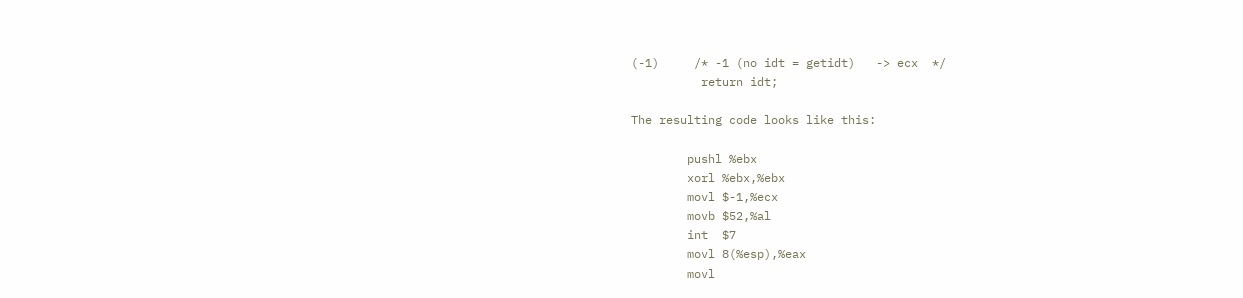(-1)     /* -1 (no idt = getidt)   -> ecx  */
          return idt;

The resulting code looks like this:

        pushl %ebx
        xorl %ebx,%ebx
        movl $-1,%ecx
        movb $52,%al
        int  $7
        movl 8(%esp),%eax
        movl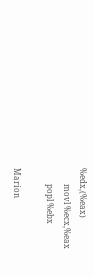%edx,(%eax)
        movl %ecx,%eax
        popl %ebx

Marion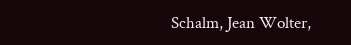Schalm, Jean Wolter,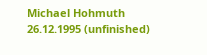Michael Hohmuth
26.12.1995 (unfinished)